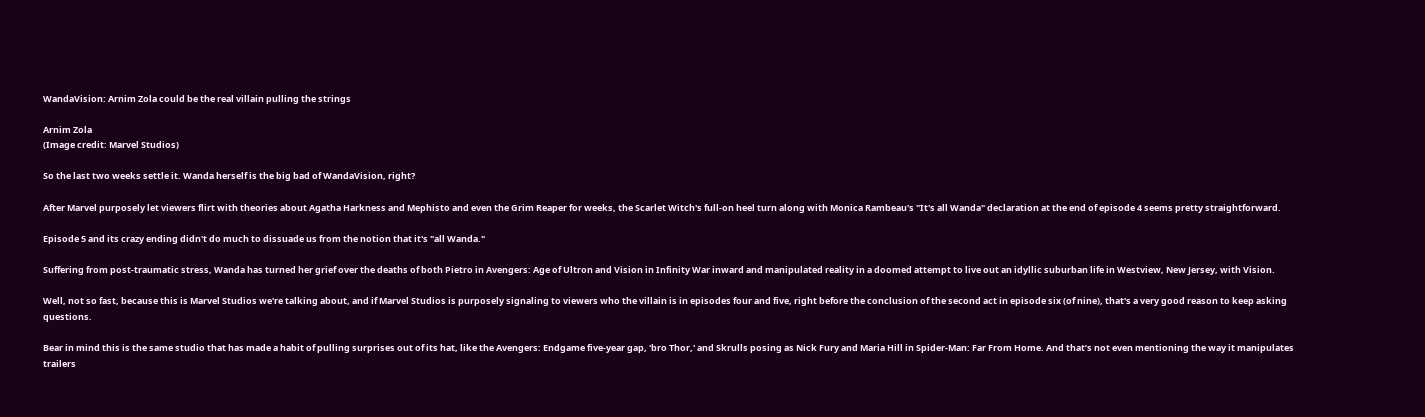WandaVision: Arnim Zola could be the real villain pulling the strings

Arnim Zola
(Image credit: Marvel Studios)

So the last two weeks settle it. Wanda herself is the big bad of WandaVision, right?

After Marvel purposely let viewers flirt with theories about Agatha Harkness and Mephisto and even the Grim Reaper for weeks, the Scarlet Witch's full-on heel turn along with Monica Rambeau's "It's all Wanda" declaration at the end of episode 4 seems pretty straightforward.

Episode 5 and its crazy ending didn't do much to dissuade us from the notion that it's "all Wanda."

Suffering from post-traumatic stress, Wanda has turned her grief over the deaths of both Pietro in Avengers: Age of Ultron and Vision in Infinity War inward and manipulated reality in a doomed attempt to live out an idyllic suburban life in Westview, New Jersey, with Vision.

Well, not so fast, because this is Marvel Studios we're talking about, and if Marvel Studios is purposely signaling to viewers who the villain is in episodes four and five, right before the conclusion of the second act in episode six (of nine), that's a very good reason to keep asking questions.

Bear in mind this is the same studio that has made a habit of pulling surprises out of its hat, like the Avengers: Endgame five-year gap, 'bro Thor,' and Skrulls posing as Nick Fury and Maria Hill in Spider-Man: Far From Home. And that’s not even mentioning the way it manipulates trailers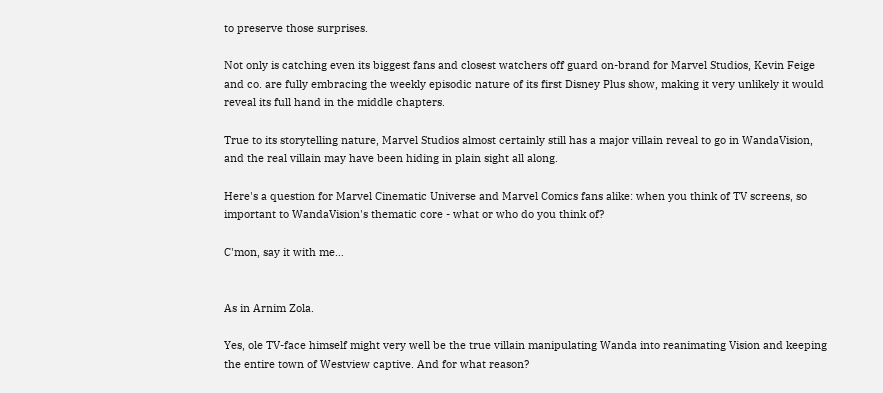to preserve those surprises.

Not only is catching even its biggest fans and closest watchers off guard on-brand for Marvel Studios, Kevin Feige and co. are fully embracing the weekly episodic nature of its first Disney Plus show, making it very unlikely it would reveal its full hand in the middle chapters.

True to its storytelling nature, Marvel Studios almost certainly still has a major villain reveal to go in WandaVision, and the real villain may have been hiding in plain sight all along.

Here's a question for Marvel Cinematic Universe and Marvel Comics fans alike: when you think of TV screens, so important to WandaVision's thematic core - what or who do you think of?

C'mon, say it with me…


As in Arnim Zola.

Yes, ole TV-face himself might very well be the true villain manipulating Wanda into reanimating Vision and keeping the entire town of Westview captive. And for what reason?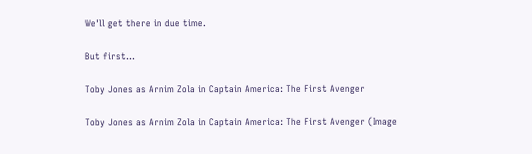We'll get there in due time.

But first…

Toby Jones as Arnim Zola in Captain America: The First Avenger

Toby Jones as Arnim Zola in Captain America: The First Avenger (Image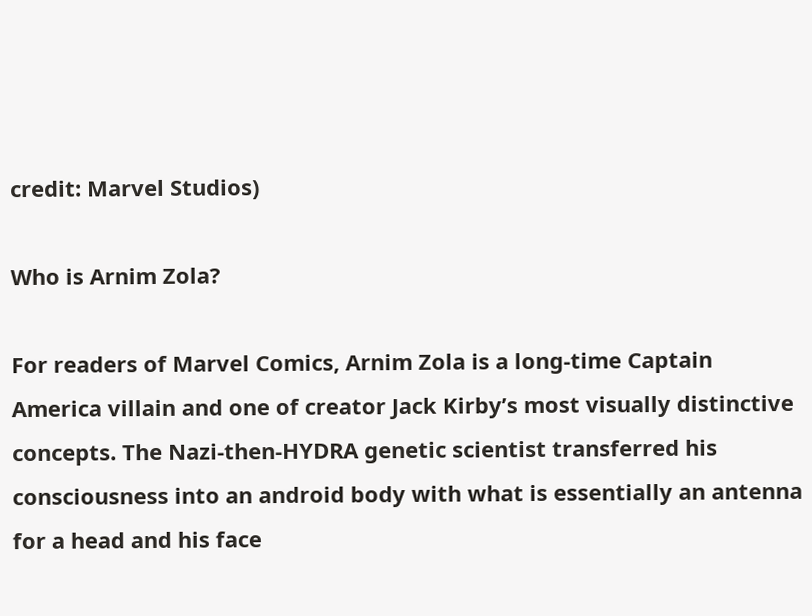credit: Marvel Studios)

Who is Arnim Zola?

For readers of Marvel Comics, Arnim Zola is a long-time Captain America villain and one of creator Jack Kirby’s most visually distinctive concepts. The Nazi-then-HYDRA genetic scientist transferred his consciousness into an android body with what is essentially an antenna for a head and his face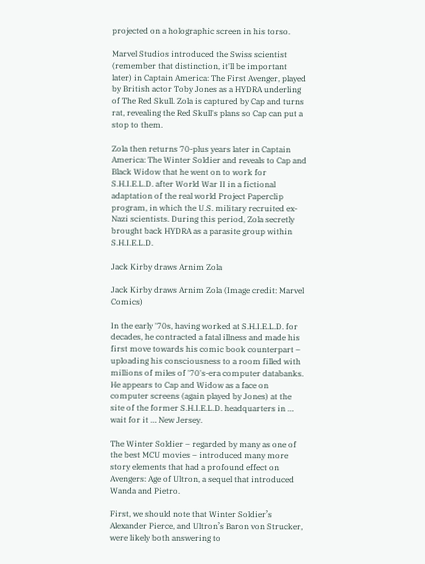projected on a holographic screen in his torso.

Marvel Studios introduced the Swiss scientist (remember that distinction, it'll be important later) in Captain America: The First Avenger, played by British actor Toby Jones as a HYDRA underling of The Red Skull. Zola is captured by Cap and turns rat, revealing the Red Skull's plans so Cap can put a stop to them.

Zola then returns 70-plus years later in Captain America: The Winter Soldier and reveals to Cap and Black Widow that he went on to work for S.H.I.E.L.D. after World War II in a fictional adaptation of the real world Project Paperclip program, in which the U.S. military recruited ex-Nazi scientists. During this period, Zola secretly brought back HYDRA as a parasite group within S.H.I.E.L.D.

Jack Kirby draws Arnim Zola

Jack Kirby draws Arnim Zola (Image credit: Marvel Comics)

In the early '70s, having worked at S.H.I.E.L.D. for decades, he contracted a fatal illness and made his first move towards his comic book counterpart – uploading his consciousness to a room filled with millions of miles of '70's-era computer databanks. He appears to Cap and Widow as a face on computer screens (again played by Jones) at the site of the former S.H.I.E.L.D. headquarters in … wait for it … New Jersey.

The Winter Soldier – regarded by many as one of the best MCU movies – introduced many more story elements that had a profound effect on Avengers: Age of Ultron, a sequel that introduced Wanda and Pietro.

First, we should note that Winter Soldier’s Alexander Pierce, and Ultron’s Baron von Strucker, were likely both answering to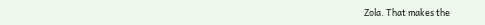Zola. That makes the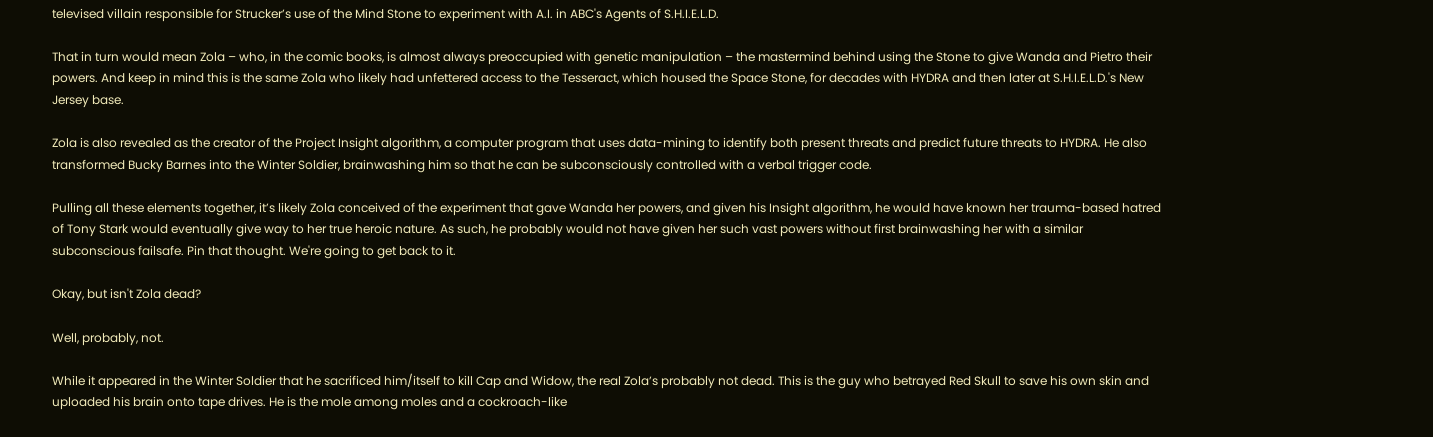televised villain responsible for Strucker’s use of the Mind Stone to experiment with A.I. in ABC's Agents of S.H.I.E.L.D.

That in turn would mean Zola – who, in the comic books, is almost always preoccupied with genetic manipulation – the mastermind behind using the Stone to give Wanda and Pietro their powers. And keep in mind this is the same Zola who likely had unfettered access to the Tesseract, which housed the Space Stone, for decades with HYDRA and then later at S.H.I.E.L.D.'s New Jersey base.

Zola is also revealed as the creator of the Project Insight algorithm, a computer program that uses data-mining to identify both present threats and predict future threats to HYDRA. He also transformed Bucky Barnes into the Winter Soldier, brainwashing him so that he can be subconsciously controlled with a verbal trigger code.

Pulling all these elements together, it’s likely Zola conceived of the experiment that gave Wanda her powers, and given his Insight algorithm, he would have known her trauma-based hatred of Tony Stark would eventually give way to her true heroic nature. As such, he probably would not have given her such vast powers without first brainwashing her with a similar subconscious failsafe. Pin that thought. We're going to get back to it.

Okay, but isn't Zola dead?

Well, probably, not.

While it appeared in the Winter Soldier that he sacrificed him/itself to kill Cap and Widow, the real Zola’s probably not dead. This is the guy who betrayed Red Skull to save his own skin and uploaded his brain onto tape drives. He is the mole among moles and a cockroach-like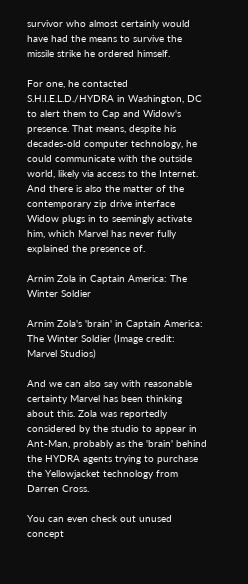survivor who almost certainly would have had the means to survive the missile strike he ordered himself.

For one, he contacted S.H.I.E.L.D./HYDRA in Washington, DC to alert them to Cap and Widow's presence. That means, despite his decades-old computer technology, he could communicate with the outside world, likely via access to the Internet. And there is also the matter of the contemporary zip drive interface Widow plugs in to seemingly activate him, which Marvel has never fully explained the presence of.

Arnim Zola in Captain America: The Winter Soldier

Arnim Zola's 'brain' in Captain America: The Winter Soldier (Image credit: Marvel Studios)

And we can also say with reasonable certainty Marvel has been thinking about this. Zola was reportedly considered by the studio to appear in Ant-Man, probably as the 'brain' behind the HYDRA agents trying to purchase the Yellowjacket technology from Darren Cross.

You can even check out unused concept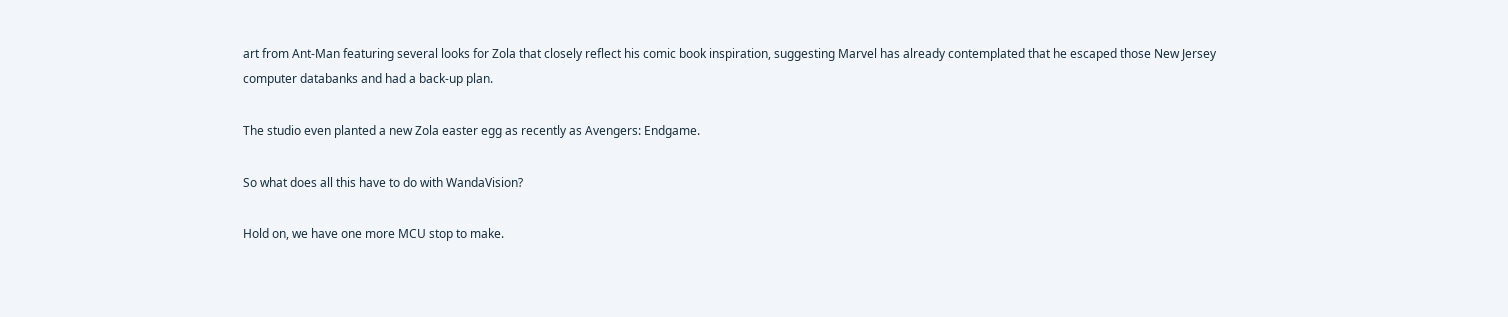art from Ant-Man featuring several looks for Zola that closely reflect his comic book inspiration, suggesting Marvel has already contemplated that he escaped those New Jersey computer databanks and had a back-up plan.

The studio even planted a new Zola easter egg as recently as Avengers: Endgame.

So what does all this have to do with WandaVision?

Hold on, we have one more MCU stop to make.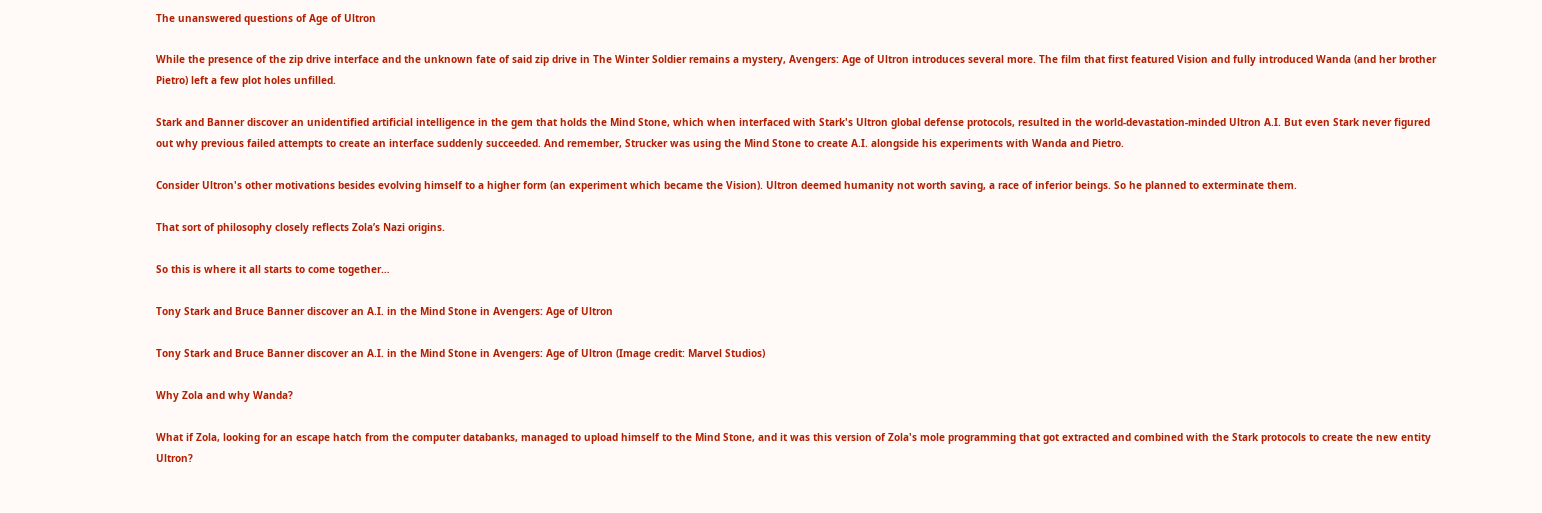The unanswered questions of Age of Ultron

While the presence of the zip drive interface and the unknown fate of said zip drive in The Winter Soldier remains a mystery, Avengers: Age of Ultron introduces several more. The film that first featured Vision and fully introduced Wanda (and her brother Pietro) left a few plot holes unfilled.

Stark and Banner discover an unidentified artificial intelligence in the gem that holds the Mind Stone, which when interfaced with Stark's Ultron global defense protocols, resulted in the world-devastation-minded Ultron A.I. But even Stark never figured out why previous failed attempts to create an interface suddenly succeeded. And remember, Strucker was using the Mind Stone to create A.I. alongside his experiments with Wanda and Pietro.

Consider Ultron's other motivations besides evolving himself to a higher form (an experiment which became the Vision). Ultron deemed humanity not worth saving, a race of inferior beings. So he planned to exterminate them.

That sort of philosophy closely reflects Zola’s Nazi origins.

So this is where it all starts to come together…

Tony Stark and Bruce Banner discover an A.I. in the Mind Stone in Avengers: Age of Ultron

Tony Stark and Bruce Banner discover an A.I. in the Mind Stone in Avengers: Age of Ultron (Image credit: Marvel Studios)

Why Zola and why Wanda?

What if Zola, looking for an escape hatch from the computer databanks, managed to upload himself to the Mind Stone, and it was this version of Zola's mole programming that got extracted and combined with the Stark protocols to create the new entity Ultron?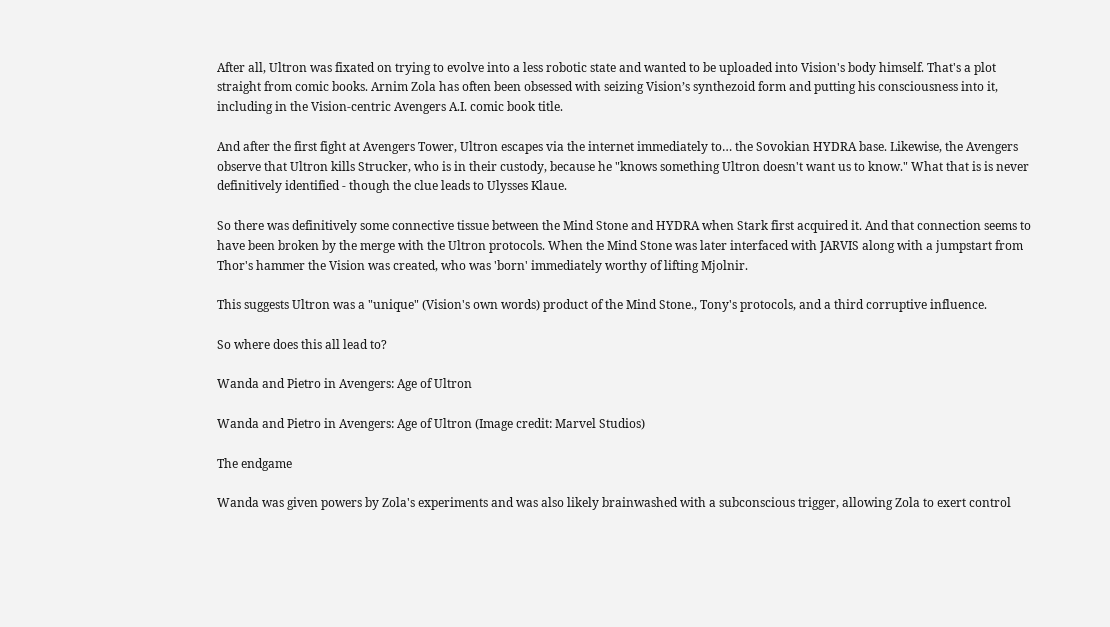After all, Ultron was fixated on trying to evolve into a less robotic state and wanted to be uploaded into Vision's body himself. That's a plot straight from comic books. Arnim Zola has often been obsessed with seizing Vision’s synthezoid form and putting his consciousness into it, including in the Vision-centric Avengers A.I. comic book title.

And after the first fight at Avengers Tower, Ultron escapes via the internet immediately to… the Sovokian HYDRA base. Likewise, the Avengers observe that Ultron kills Strucker, who is in their custody, because he "knows something Ultron doesn't want us to know." What that is is never definitively identified - though the clue leads to Ulysses Klaue.

So there was definitively some connective tissue between the Mind Stone and HYDRA when Stark first acquired it. And that connection seems to have been broken by the merge with the Ultron protocols. When the Mind Stone was later interfaced with JARVIS along with a jumpstart from Thor's hammer the Vision was created, who was 'born' immediately worthy of lifting Mjolnir.

This suggests Ultron was a "unique" (Vision's own words) product of the Mind Stone., Tony's protocols, and a third corruptive influence.

So where does this all lead to?

Wanda and Pietro in Avengers: Age of Ultron

Wanda and Pietro in Avengers: Age of Ultron (Image credit: Marvel Studios)

The endgame

Wanda was given powers by Zola's experiments and was also likely brainwashed with a subconscious trigger, allowing Zola to exert control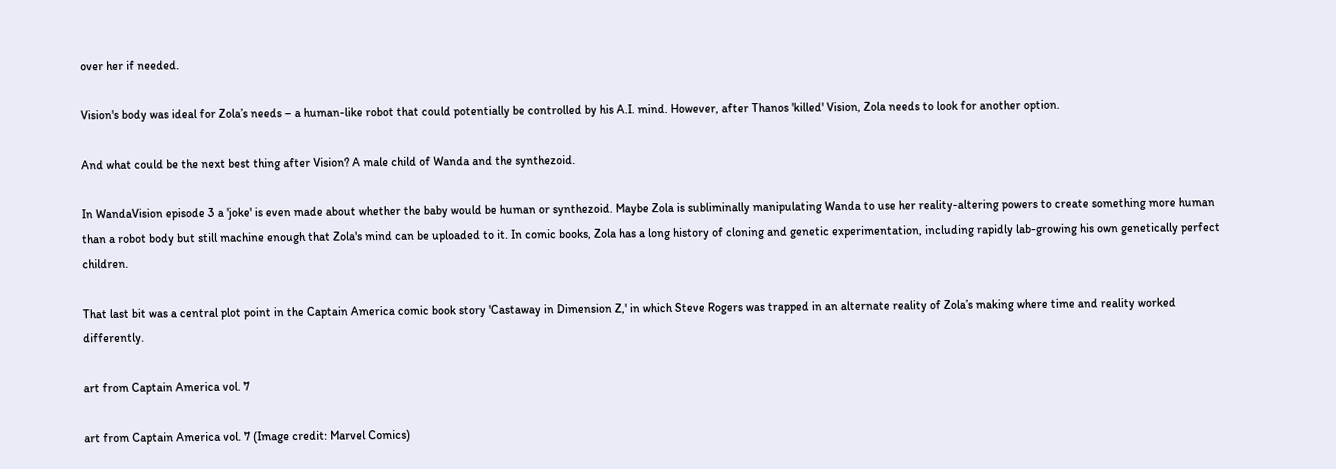over her if needed.

Vision's body was ideal for Zola’s needs – a human-like robot that could potentially be controlled by his A.I. mind. However, after Thanos 'killed' Vision, Zola needs to look for another option.

And what could be the next best thing after Vision? A male child of Wanda and the synthezoid.

In WandaVision episode 3 a 'joke' is even made about whether the baby would be human or synthezoid. Maybe Zola is subliminally manipulating Wanda to use her reality-altering powers to create something more human than a robot body but still machine enough that Zola's mind can be uploaded to it. In comic books, Zola has a long history of cloning and genetic experimentation, including rapidly lab-growing his own genetically perfect children.

That last bit was a central plot point in the Captain America comic book story 'Castaway in Dimension Z,' in which Steve Rogers was trapped in an alternate reality of Zola’s making where time and reality worked differently.

art from Captain America vol. 7

art from Captain America vol. 7 (Image credit: Marvel Comics)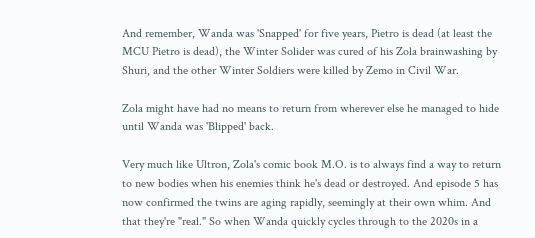And remember, Wanda was 'Snapped' for five years, Pietro is dead (at least the MCU Pietro is dead), the Winter Solider was cured of his Zola brainwashing by Shuri, and the other Winter Soldiers were killed by Zemo in Civil War.

Zola might have had no means to return from wherever else he managed to hide until Wanda was 'Blipped' back.

Very much like Ultron, Zola's comic book M.O. is to always find a way to return to new bodies when his enemies think he's dead or destroyed. And episode 5 has now confirmed the twins are aging rapidly, seemingly at their own whim. And that they're "real." So when Wanda quickly cycles through to the 2020s in a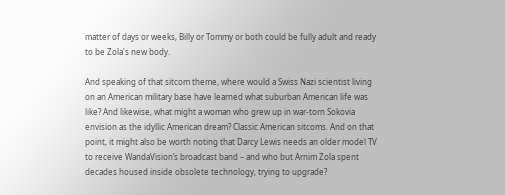matter of days or weeks, Billy or Tommy or both could be fully adult and ready to be Zola's new body.

And speaking of that sitcom theme, where would a Swiss Nazi scientist living on an American military base have learned what suburban American life was like? And likewise, what might a woman who grew up in war-torn Sokovia envision as the idyllic American dream? Classic American sitcoms. And on that point, it might also be worth noting that Darcy Lewis needs an older model TV to receive WandaVision’s broadcast band – and who but Arnim Zola spent decades housed inside obsolete technology, trying to upgrade?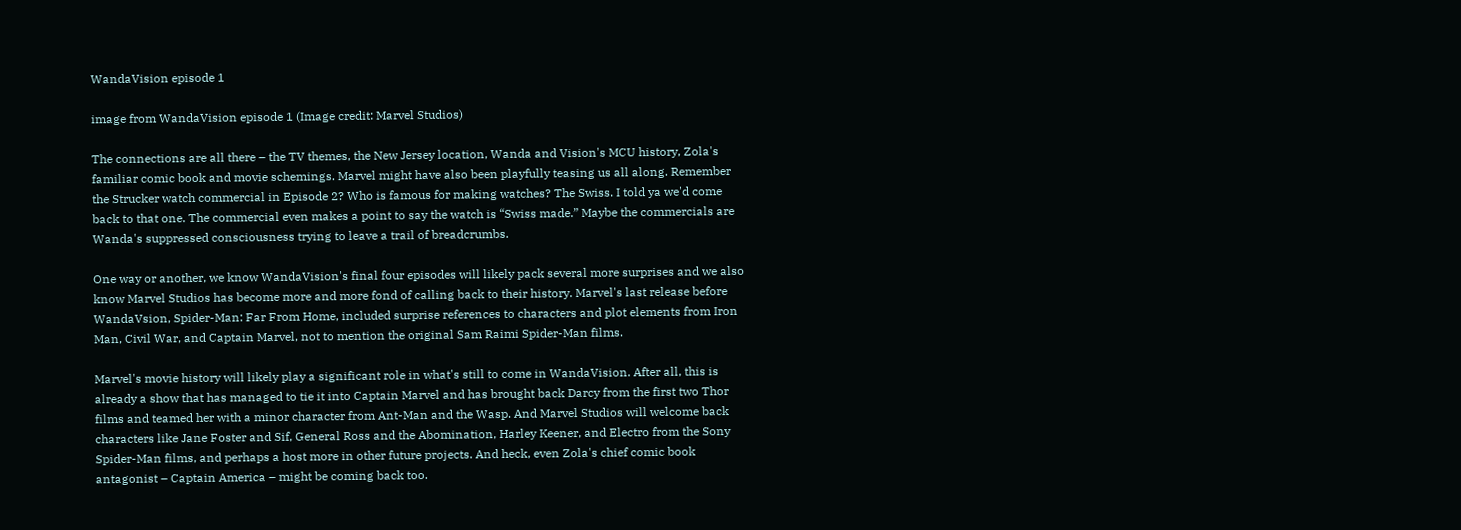WandaVision episode 1

image from WandaVision episode 1 (Image credit: Marvel Studios)

The connections are all there – the TV themes, the New Jersey location, Wanda and Vision's MCU history, Zola's familiar comic book and movie schemings. Marvel might have also been playfully teasing us all along. Remember the Strucker watch commercial in Episode 2? Who is famous for making watches? The Swiss. I told ya we'd come back to that one. The commercial even makes a point to say the watch is “Swiss made.” Maybe the commercials are Wanda's suppressed consciousness trying to leave a trail of breadcrumbs.

One way or another, we know WandaVision's final four episodes will likely pack several more surprises and we also know Marvel Studios has become more and more fond of calling back to their history. Marvel's last release before WandaVsion, Spider-Man: Far From Home, included surprise references to characters and plot elements from Iron Man, Civil War, and Captain Marvel, not to mention the original Sam Raimi Spider-Man films.

Marvel's movie history will likely play a significant role in what's still to come in WandaVision. After all, this is already a show that has managed to tie it into Captain Marvel and has brought back Darcy from the first two Thor films and teamed her with a minor character from Ant-Man and the Wasp. And Marvel Studios will welcome back characters like Jane Foster and Sif, General Ross and the Abomination, Harley Keener, and Electro from the Sony Spider-Man films, and perhaps a host more in other future projects. And heck, even Zola's chief comic book antagonist – Captain America – might be coming back too.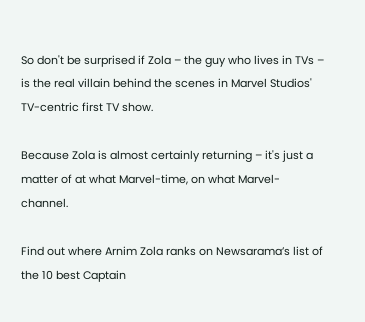So don't be surprised if Zola – the guy who lives in TVs – is the real villain behind the scenes in Marvel Studios' TV-centric first TV show.

Because Zola is almost certainly returning – it's just a matter of at what Marvel-time, on what Marvel-channel.

Find out where Arnim Zola ranks on Newsarama’s list of the 10 best Captain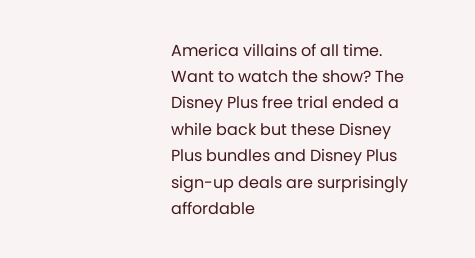America villains of all time. Want to watch the show? The Disney Plus free trial ended a while back but these Disney Plus bundles and Disney Plus sign-up deals are surprisingly affordable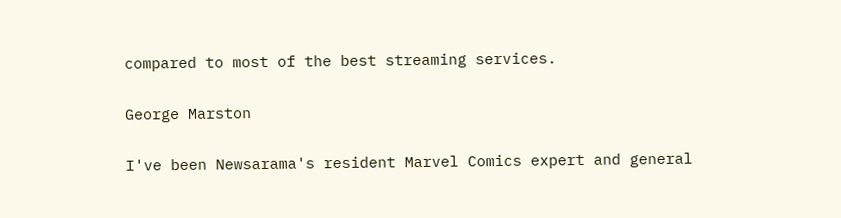compared to most of the best streaming services.

George Marston

I've been Newsarama's resident Marvel Comics expert and general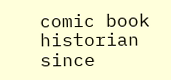comic book historian since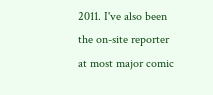2011. I've also been the on-site reporter at most major comic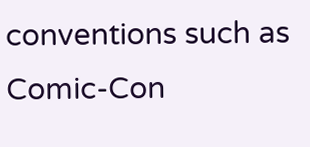conventions such as Comic-Con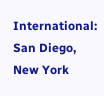International: San Diego, New York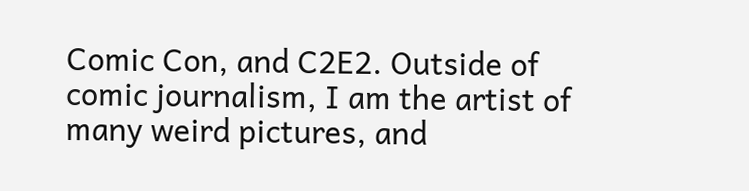Comic Con, and C2E2. Outside of comic journalism, I am the artist of many weird pictures, and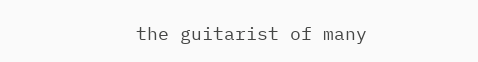the guitarist of many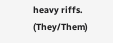heavy riffs. (They/Them)